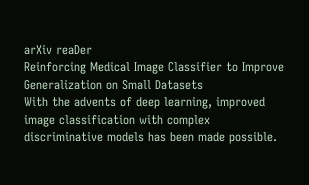arXiv reaDer
Reinforcing Medical Image Classifier to Improve Generalization on Small Datasets
With the advents of deep learning, improved image classification with complex discriminative models has been made possible.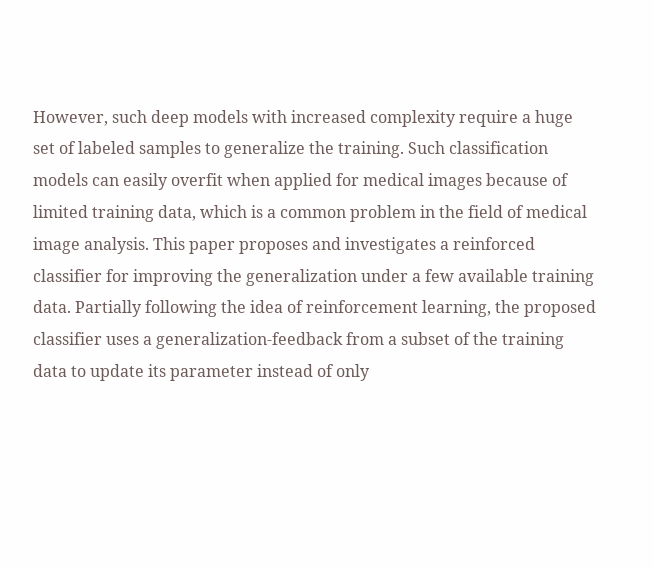However, such deep models with increased complexity require a huge set of labeled samples to generalize the training. Such classification models can easily overfit when applied for medical images because of limited training data, which is a common problem in the field of medical image analysis. This paper proposes and investigates a reinforced classifier for improving the generalization under a few available training data. Partially following the idea of reinforcement learning, the proposed classifier uses a generalization-feedback from a subset of the training data to update its parameter instead of only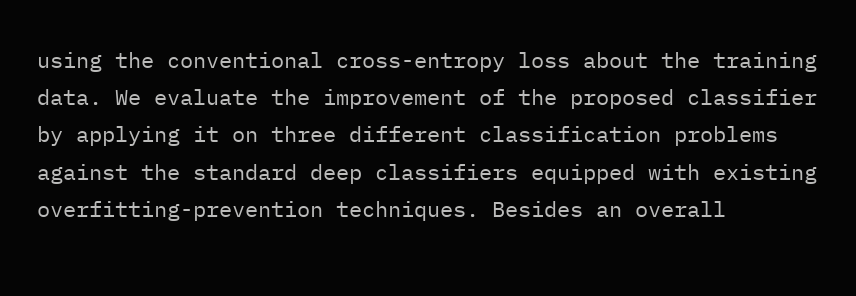using the conventional cross-entropy loss about the training data. We evaluate the improvement of the proposed classifier by applying it on three different classification problems against the standard deep classifiers equipped with existing overfitting-prevention techniques. Besides an overall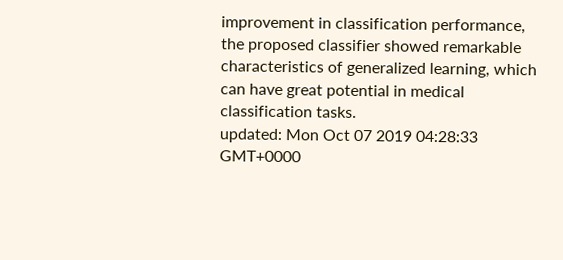improvement in classification performance, the proposed classifier showed remarkable characteristics of generalized learning, which can have great potential in medical classification tasks.
updated: Mon Oct 07 2019 04:28:33 GMT+0000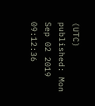(UTC)
published: Mon Sep 02 2019 09:12:36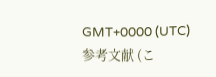GMT+0000 (UTC)
参考文献 (こ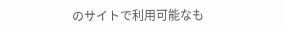のサイトで利用可能なも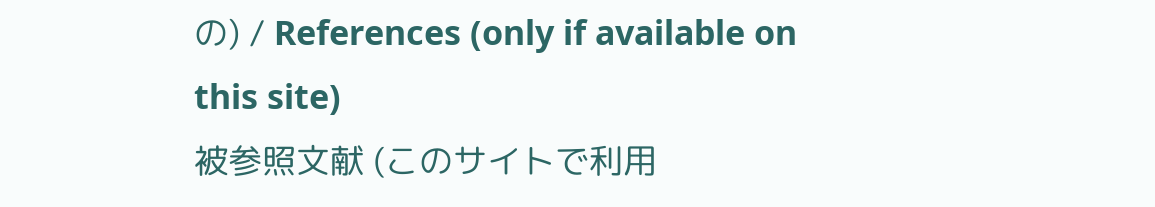の) / References (only if available on this site)
被参照文献 (このサイトで利用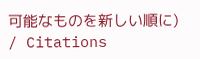可能なものを新しい順に) / Citations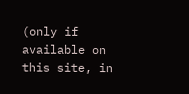(only if available on this site, in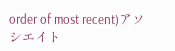order of most recent)アソシエイト